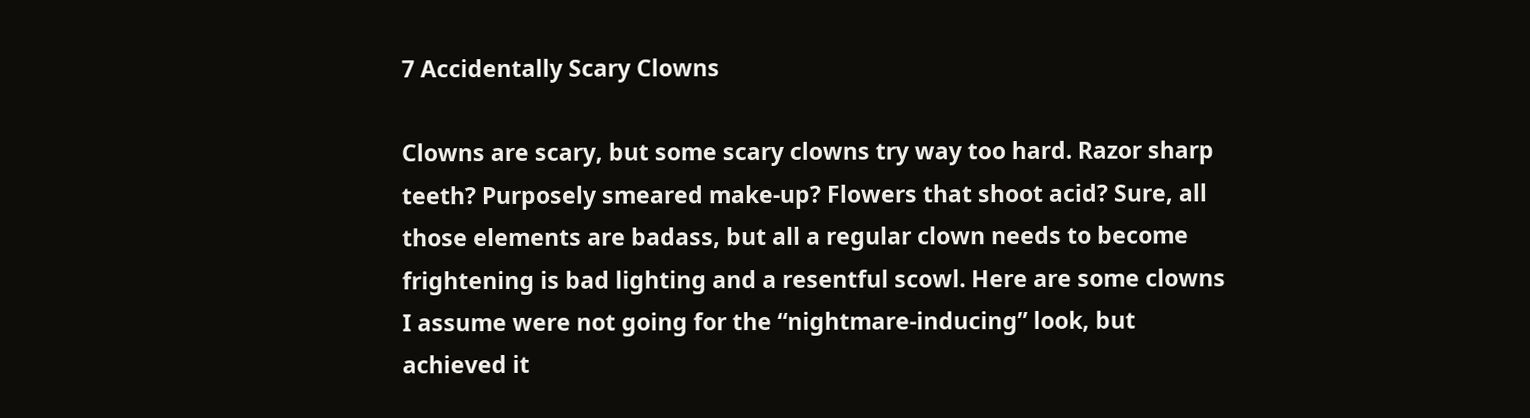7 Accidentally Scary Clowns

Clowns are scary, but some scary clowns try way too hard. Razor sharp teeth? Purposely smeared make-up? Flowers that shoot acid? Sure, all those elements are badass, but all a regular clown needs to become frightening is bad lighting and a resentful scowl. Here are some clowns I assume were not going for the “nightmare-inducing” look, but achieved it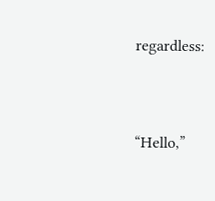regardless:


“Hello,”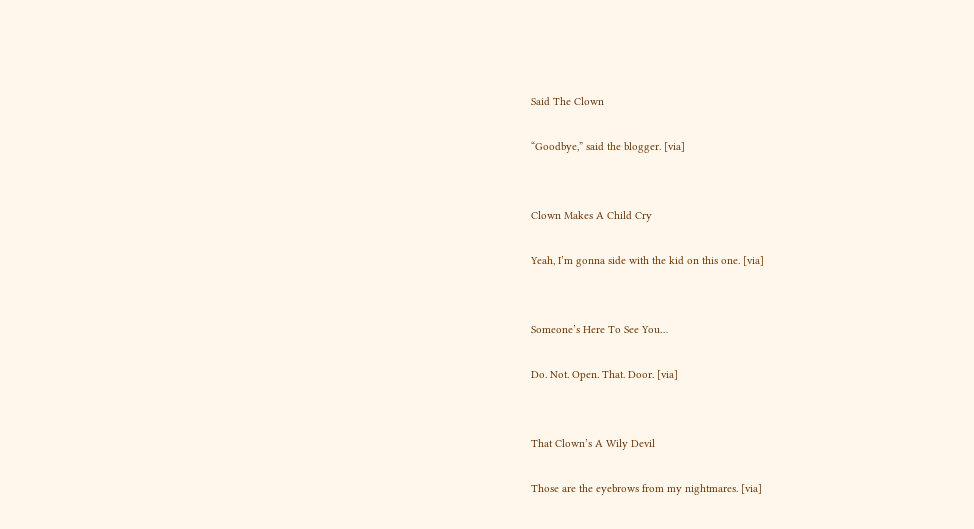Said The Clown

“Goodbye,” said the blogger. [via]


Clown Makes A Child Cry

Yeah, I’m gonna side with the kid on this one. [via]


Someone’s Here To See You…

Do. Not. Open. That. Door. [via]


That Clown’s A Wily Devil

Those are the eyebrows from my nightmares. [via]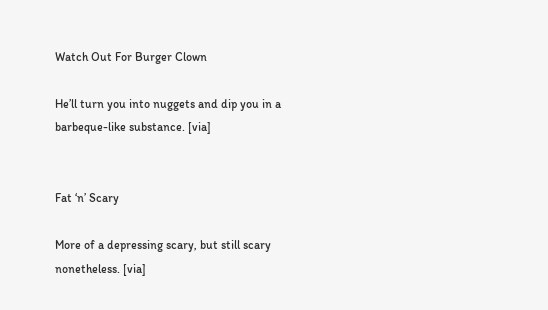Watch Out For Burger Clown

He’ll turn you into nuggets and dip you in a barbeque-like substance. [via]


Fat ‘n’ Scary

More of a depressing scary, but still scary nonetheless. [via]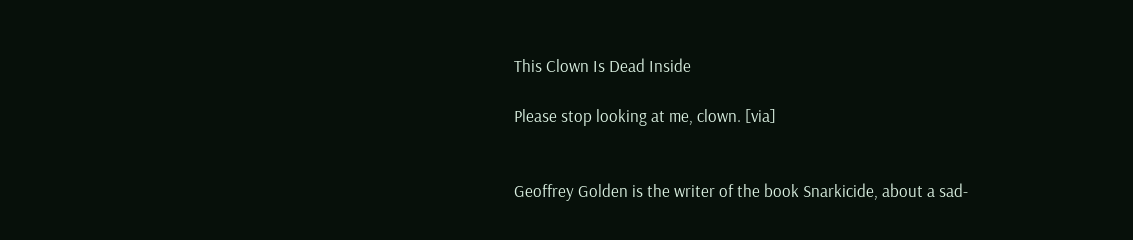This Clown Is Dead Inside

Please stop looking at me, clown. [via]


Geoffrey Golden is the writer of the book Snarkicide, about a sad-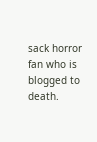sack horror fan who is blogged to death.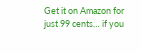Get it on Amazon for just 99 cents… if you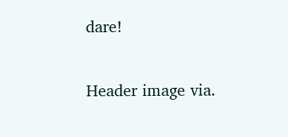dare!

Header image via.